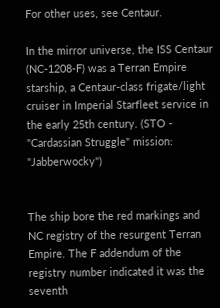For other uses, see Centaur.

In the mirror universe, the ISS Centaur (NC-1208-F) was a Terran Empire starship, a Centaur-class frigate/light cruiser in Imperial Starfleet service in the early 25th century. (STO - "Cardassian Struggle" mission: "Jabberwocky")


The ship bore the red markings and NC registry of the resurgent Terran Empire. The F addendum of the registry number indicated it was the seventh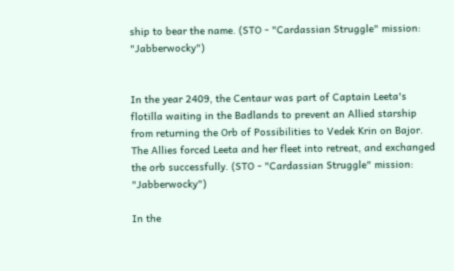ship to bear the name. (STO - "Cardassian Struggle" mission: "Jabberwocky")


In the year 2409, the Centaur was part of Captain Leeta's flotilla waiting in the Badlands to prevent an Allied starship from returning the Orb of Possibilities to Vedek Krin on Bajor. The Allies forced Leeta and her fleet into retreat, and exchanged the orb successfully. (STO - "Cardassian Struggle" mission: "Jabberwocky")

In the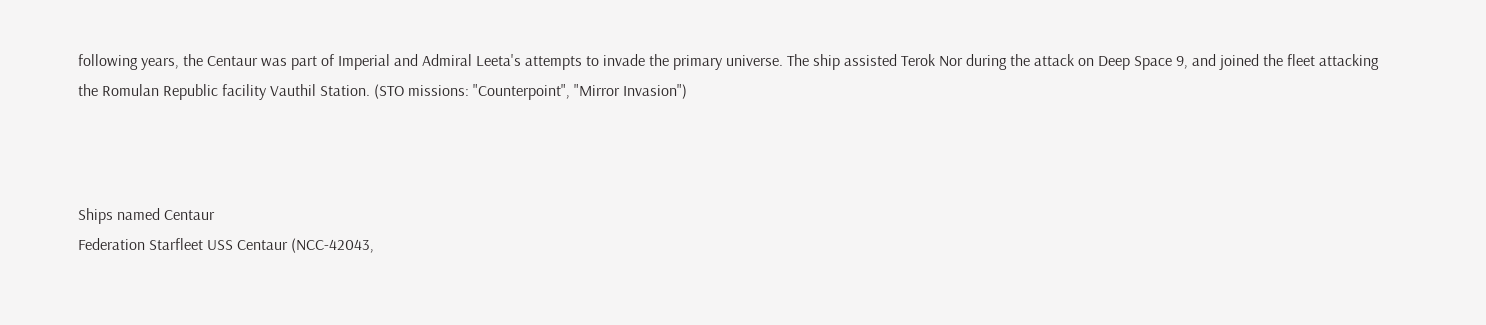following years, the Centaur was part of Imperial and Admiral Leeta's attempts to invade the primary universe. The ship assisted Terok Nor during the attack on Deep Space 9, and joined the fleet attacking the Romulan Republic facility Vauthil Station. (STO missions: "Counterpoint", "Mirror Invasion")



Ships named Centaur
Federation Starfleet USS Centaur (NCC-42043,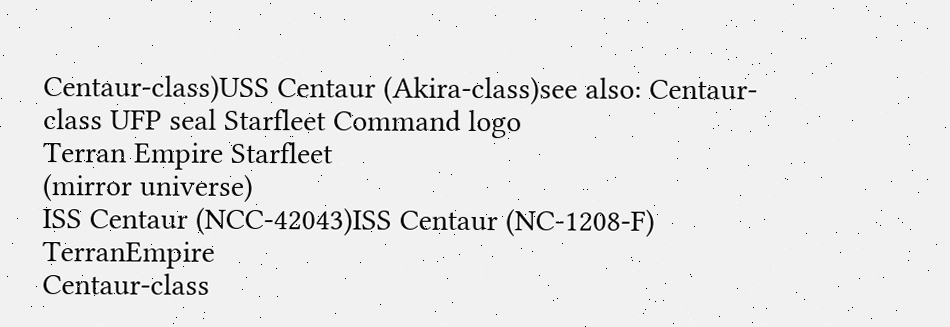Centaur-class)USS Centaur (Akira-class)see also: Centaur-class UFP seal Starfleet Command logo
Terran Empire Starfleet
(mirror universe)
ISS Centaur (NCC-42043)ISS Centaur (NC-1208-F) TerranEmpire
Centaur-class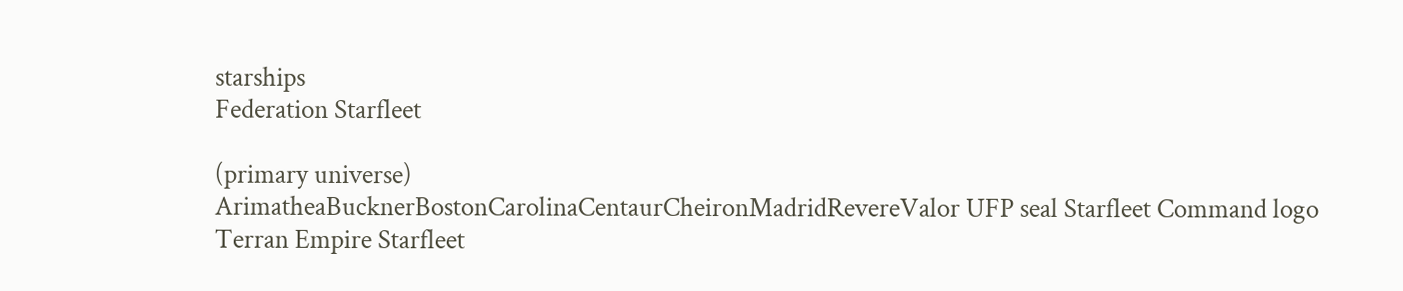starships
Federation Starfleet

(primary universe)
ArimatheaBucknerBostonCarolinaCentaurCheironMadridRevereValor UFP seal Starfleet Command logo
Terran Empire Starfleet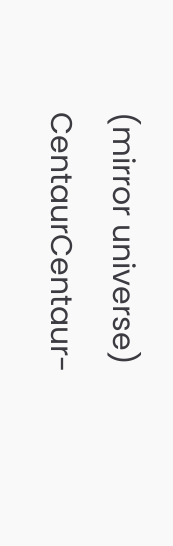(mirror universe)
CentaurCentaur-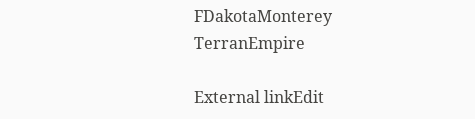FDakotaMonterey TerranEmpire

External linkEdit